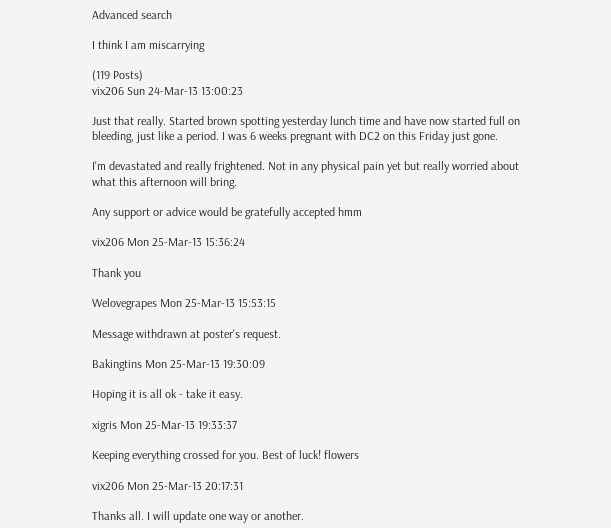Advanced search

I think I am miscarrying

(119 Posts)
vix206 Sun 24-Mar-13 13:00:23

Just that really. Started brown spotting yesterday lunch time and have now started full on bleeding, just like a period. I was 6 weeks pregnant with DC2 on this Friday just gone.

I'm devastated and really frightened. Not in any physical pain yet but really worried about what this afternoon will bring.

Any support or advice would be gratefully accepted hmm

vix206 Mon 25-Mar-13 15:36:24

Thank you

Welovegrapes Mon 25-Mar-13 15:53:15

Message withdrawn at poster's request.

Bakingtins Mon 25-Mar-13 19:30:09

Hoping it is all ok - take it easy.

xigris Mon 25-Mar-13 19:33:37

Keeping everything crossed for you. Best of luck! flowers

vix206 Mon 25-Mar-13 20:17:31

Thanks all. I will update one way or another.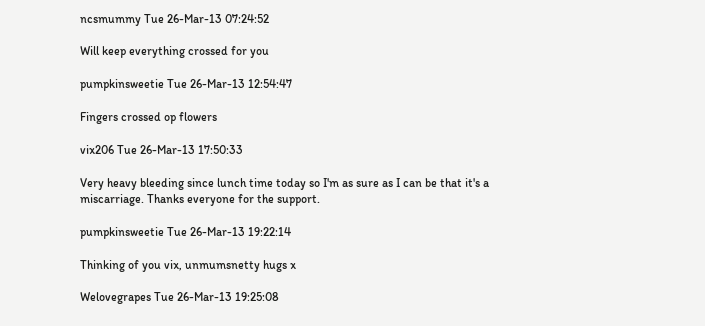ncsmummy Tue 26-Mar-13 07:24:52

Will keep everything crossed for you

pumpkinsweetie Tue 26-Mar-13 12:54:47

Fingers crossed op flowers

vix206 Tue 26-Mar-13 17:50:33

Very heavy bleeding since lunch time today so I'm as sure as I can be that it's a miscarriage. Thanks everyone for the support.

pumpkinsweetie Tue 26-Mar-13 19:22:14

Thinking of you vix, unmumsnetty hugs x

Welovegrapes Tue 26-Mar-13 19:25:08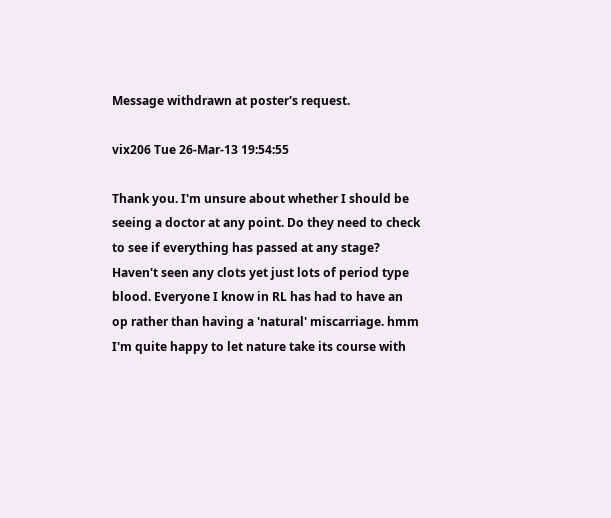Message withdrawn at poster's request.

vix206 Tue 26-Mar-13 19:54:55

Thank you. I'm unsure about whether I should be seeing a doctor at any point. Do they need to check to see if everything has passed at any stage? Haven't seen any clots yet just lots of period type blood. Everyone I know in RL has had to have an op rather than having a 'natural' miscarriage. hmm I'm quite happy to let nature take its course with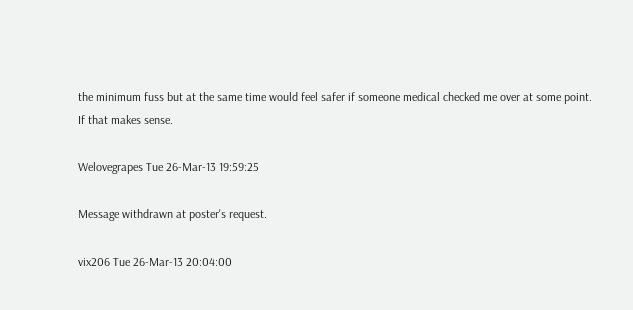the minimum fuss but at the same time would feel safer if someone medical checked me over at some point. If that makes sense.

Welovegrapes Tue 26-Mar-13 19:59:25

Message withdrawn at poster's request.

vix206 Tue 26-Mar-13 20:04:00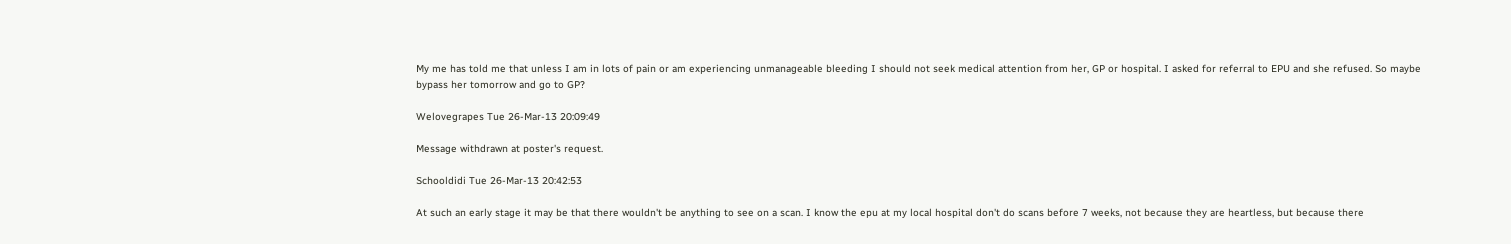My me has told me that unless I am in lots of pain or am experiencing unmanageable bleeding I should not seek medical attention from her, GP or hospital. I asked for referral to EPU and she refused. So maybe bypass her tomorrow and go to GP?

Welovegrapes Tue 26-Mar-13 20:09:49

Message withdrawn at poster's request.

Schooldidi Tue 26-Mar-13 20:42:53

At such an early stage it may be that there wouldn't be anything to see on a scan. I know the epu at my local hospital don't do scans before 7 weeks, not because they are heartless, but because there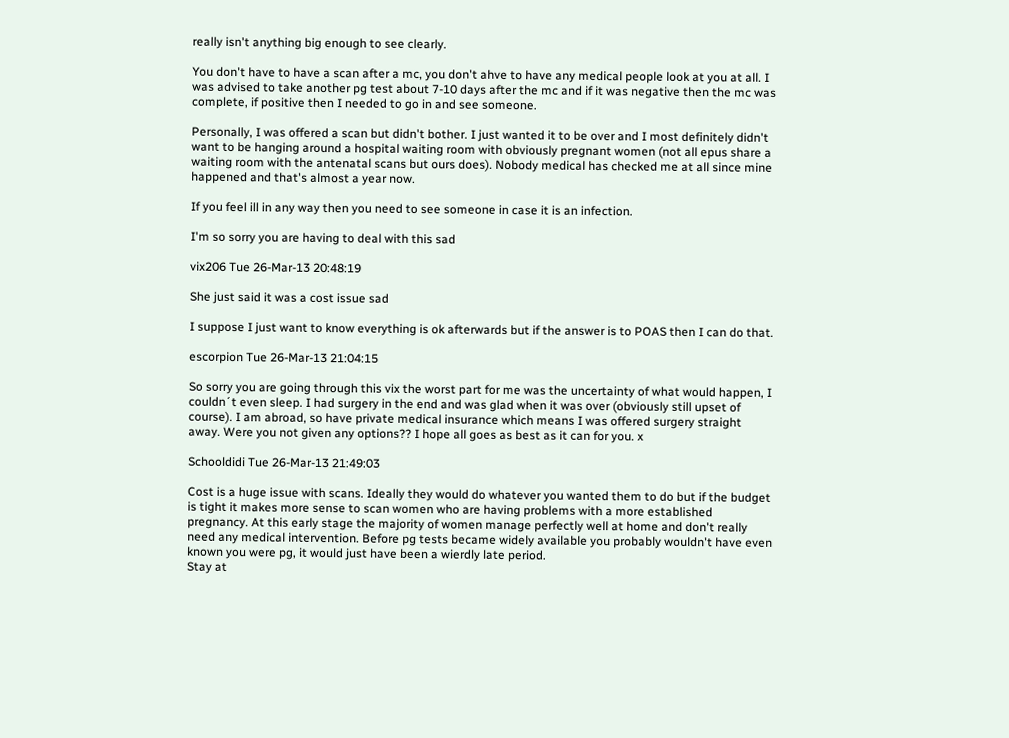really isn't anything big enough to see clearly.

You don't have to have a scan after a mc, you don't ahve to have any medical people look at you at all. I was advised to take another pg test about 7-10 days after the mc and if it was negative then the mc was complete, if positive then I needed to go in and see someone.

Personally, I was offered a scan but didn't bother. I just wanted it to be over and I most definitely didn't want to be hanging around a hospital waiting room with obviously pregnant women (not all epus share a waiting room with the antenatal scans but ours does). Nobody medical has checked me at all since mine happened and that's almost a year now.

If you feel ill in any way then you need to see someone in case it is an infection.

I'm so sorry you are having to deal with this sad

vix206 Tue 26-Mar-13 20:48:19

She just said it was a cost issue sad

I suppose I just want to know everything is ok afterwards but if the answer is to POAS then I can do that.

escorpion Tue 26-Mar-13 21:04:15

So sorry you are going through this vix the worst part for me was the uncertainty of what would happen, I couldn´t even sleep. I had surgery in the end and was glad when it was over (obviously still upset of course). I am abroad, so have private medical insurance which means I was offered surgery straight away. Were you not given any options?? I hope all goes as best as it can for you. x

Schooldidi Tue 26-Mar-13 21:49:03

Cost is a huge issue with scans. Ideally they would do whatever you wanted them to do but if the budget is tight it makes more sense to scan women who are having problems with a more established pregnancy. At this early stage the majority of women manage perfectly well at home and don't really need any medical intervention. Before pg tests became widely available you probably wouldn't have even known you were pg, it would just have been a wierdly late period.
Stay at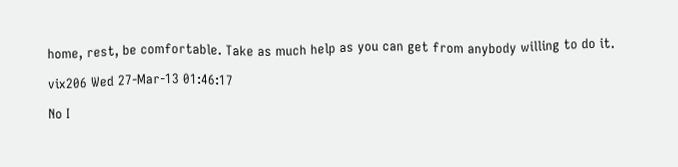home, rest, be comfortable. Take as much help as you can get from anybody willing to do it.

vix206 Wed 27-Mar-13 01:46:17

No I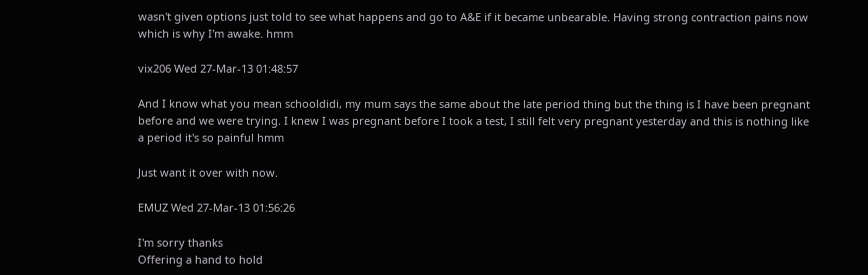wasn't given options just told to see what happens and go to A&E if it became unbearable. Having strong contraction pains now which is why I'm awake. hmm

vix206 Wed 27-Mar-13 01:48:57

And I know what you mean schooldidi, my mum says the same about the late period thing but the thing is I have been pregnant before and we were trying. I knew I was pregnant before I took a test, I still felt very pregnant yesterday and this is nothing like a period it's so painful hmm

Just want it over with now.

EMUZ Wed 27-Mar-13 01:56:26

I'm sorry thanks
Offering a hand to hold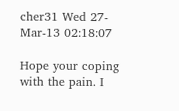cher31 Wed 27-Mar-13 02:18:07

Hope your coping with the pain. I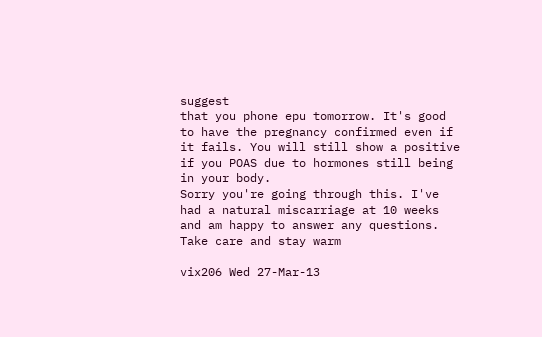suggest
that you phone epu tomorrow. It's good to have the pregnancy confirmed even if it fails. You will still show a positive if you POAS due to hormones still being in your body.
Sorry you're going through this. I've had a natural miscarriage at 10 weeks and am happy to answer any questions.
Take care and stay warm

vix206 Wed 27-Mar-13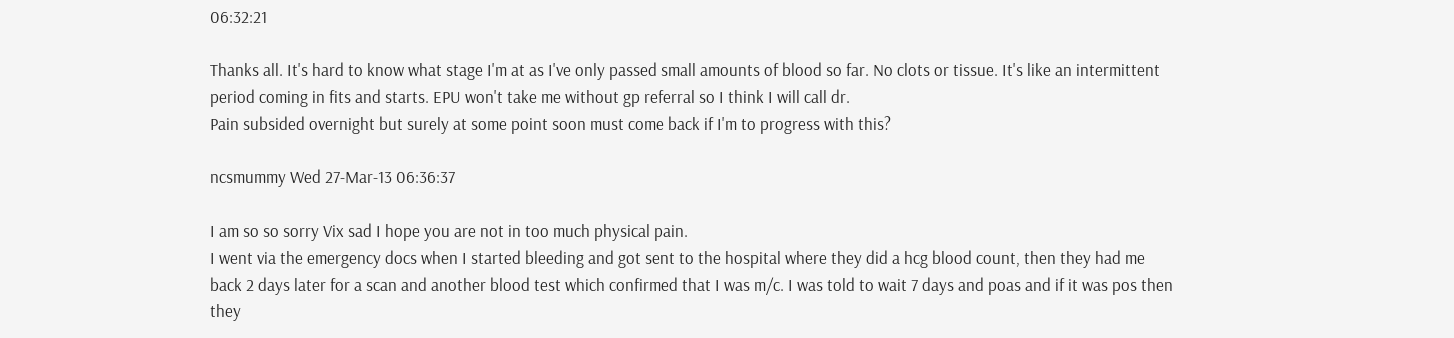06:32:21

Thanks all. It's hard to know what stage I'm at as I've only passed small amounts of blood so far. No clots or tissue. It's like an intermittent period coming in fits and starts. EPU won't take me without gp referral so I think I will call dr.
Pain subsided overnight but surely at some point soon must come back if I'm to progress with this?

ncsmummy Wed 27-Mar-13 06:36:37

I am so so sorry Vix sad I hope you are not in too much physical pain.
I went via the emergency docs when I started bleeding and got sent to the hospital where they did a hcg blood count, then they had me back 2 days later for a scan and another blood test which confirmed that I was m/c. I was told to wait 7 days and poas and if it was pos then they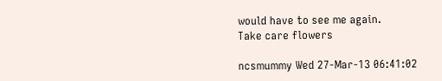would have to see me again.
Take care flowers

ncsmummy Wed 27-Mar-13 06:41:02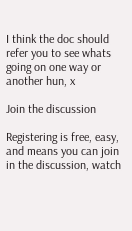I think the doc should refer you to see whats going on one way or another hun, x

Join the discussion

Registering is free, easy, and means you can join in the discussion, watch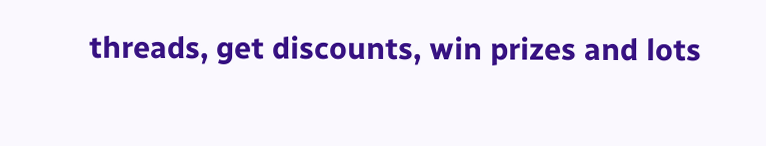threads, get discounts, win prizes and lots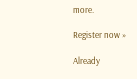more.

Register now »

Already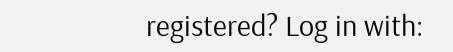registered? Log in with: